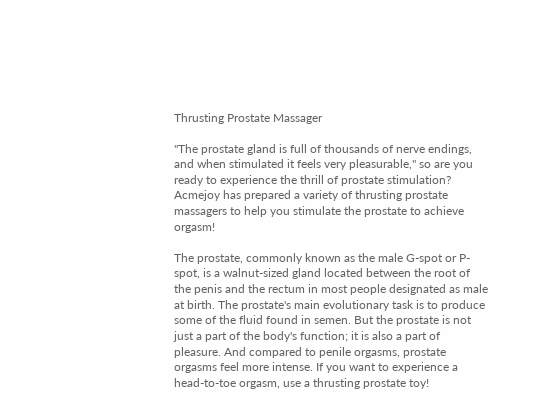Thrusting Prostate Massager

"The prostate gland is full of thousands of nerve endings, and when stimulated it feels very pleasurable," so are you ready to experience the thrill of prostate stimulation? Acmejoy has prepared a variety of thrusting prostate massagers to help you stimulate the prostate to achieve orgasm!

The prostate, commonly known as the male G-spot or P-spot, is a walnut-sized gland located between the root of the penis and the rectum in most people designated as male at birth. The prostate's main evolutionary task is to produce some of the fluid found in semen. But the prostate is not just a part of the body's function; it is also a part of pleasure. And compared to penile orgasms, prostate orgasms feel more intense. If you want to experience a head-to-toe orgasm, use a thrusting prostate toy!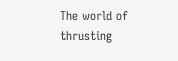The world of thrusting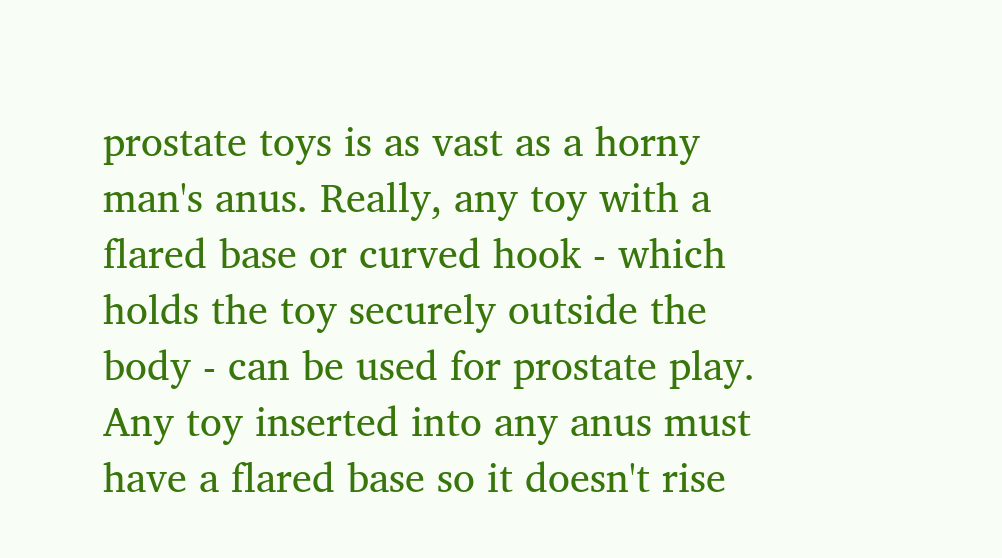prostate toys is as vast as a horny man's anus. Really, any toy with a flared base or curved hook - which holds the toy securely outside the body - can be used for prostate play. Any toy inserted into any anus must have a flared base so it doesn't rise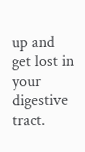up and get lost in your digestive tract.